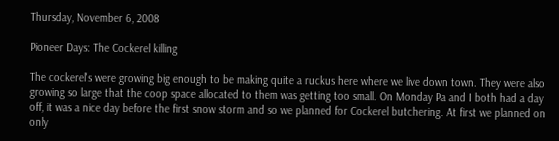Thursday, November 6, 2008

Pioneer Days: The Cockerel killing

The cockerel's were growing big enough to be making quite a ruckus here where we live down town. They were also growing so large that the coop space allocated to them was getting too small. On Monday Pa and I both had a day off, it was a nice day before the first snow storm and so we planned for Cockerel butchering. At first we planned on only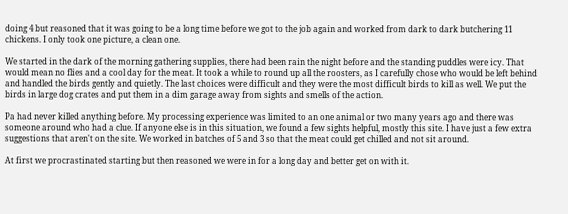doing 4 but reasoned that it was going to be a long time before we got to the job again and worked from dark to dark butchering 11 chickens. I only took one picture, a clean one.

We started in the dark of the morning gathering supplies, there had been rain the night before and the standing puddles were icy. That would mean no flies and a cool day for the meat. It took a while to round up all the roosters, as I carefully chose who would be left behind and handled the birds gently and quietly. The last choices were difficult and they were the most difficult birds to kill as well. We put the birds in large dog crates and put them in a dim garage away from sights and smells of the action.

Pa had never killed anything before. My processing experience was limited to an one animal or two many years ago and there was someone around who had a clue. If anyone else is in this situation, we found a few sights helpful, mostly this site. I have just a few extra suggestions that aren't on the site. We worked in batches of 5 and 3 so that the meat could get chilled and not sit around.

At first we procrastinated starting but then reasoned we were in for a long day and better get on with it.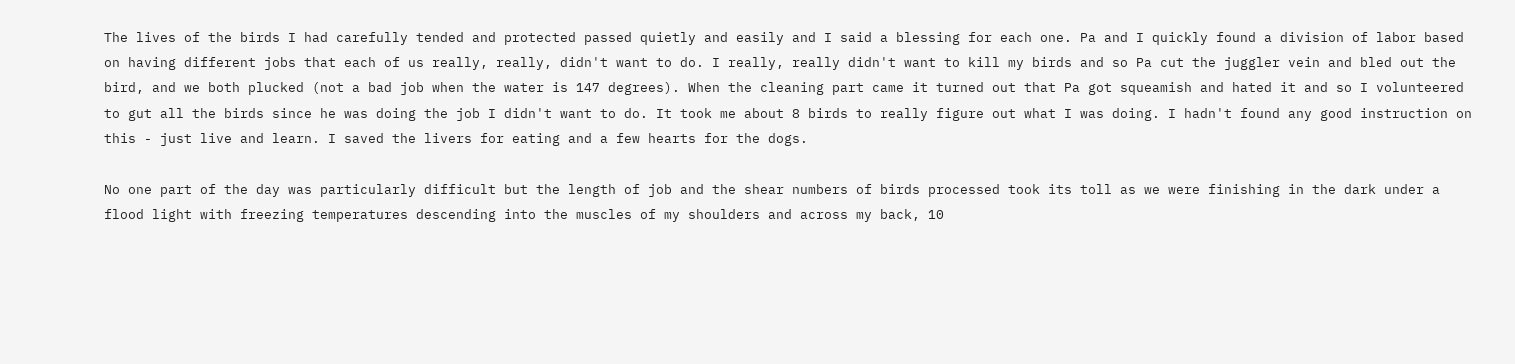The lives of the birds I had carefully tended and protected passed quietly and easily and I said a blessing for each one. Pa and I quickly found a division of labor based on having different jobs that each of us really, really, didn't want to do. I really, really didn't want to kill my birds and so Pa cut the juggler vein and bled out the bird, and we both plucked (not a bad job when the water is 147 degrees). When the cleaning part came it turned out that Pa got squeamish and hated it and so I volunteered to gut all the birds since he was doing the job I didn't want to do. It took me about 8 birds to really figure out what I was doing. I hadn't found any good instruction on this - just live and learn. I saved the livers for eating and a few hearts for the dogs.

No one part of the day was particularly difficult but the length of job and the shear numbers of birds processed took its toll as we were finishing in the dark under a flood light with freezing temperatures descending into the muscles of my shoulders and across my back, 10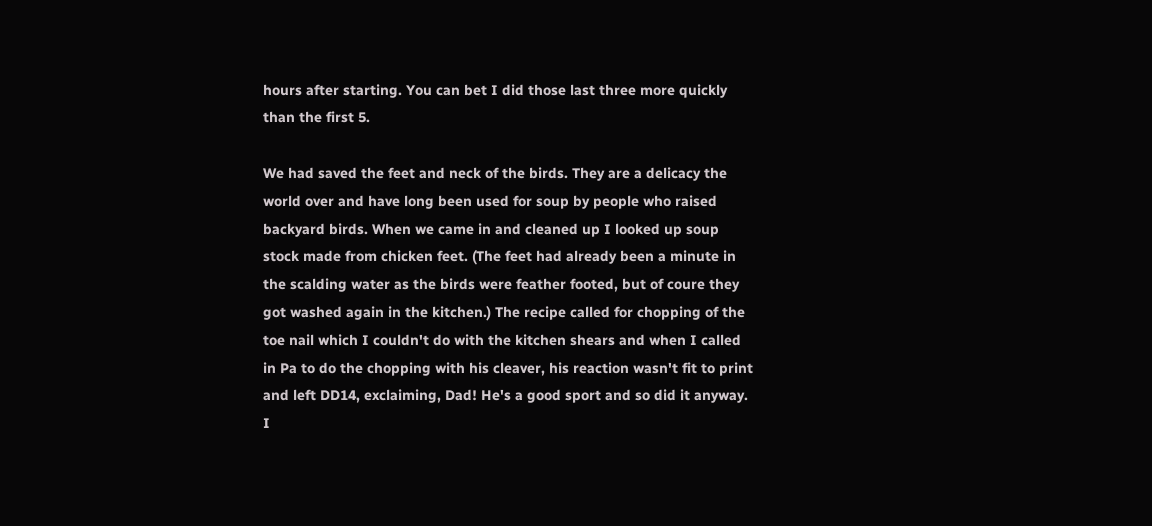hours after starting. You can bet I did those last three more quickly than the first 5.

We had saved the feet and neck of the birds. They are a delicacy the world over and have long been used for soup by people who raised backyard birds. When we came in and cleaned up I looked up soup stock made from chicken feet. (The feet had already been a minute in the scalding water as the birds were feather footed, but of coure they got washed again in the kitchen.) The recipe called for chopping of the toe nail which I couldn't do with the kitchen shears and when I called in Pa to do the chopping with his cleaver, his reaction wasn't fit to print and left DD14, exclaiming, Dad! He's a good sport and so did it anyway. I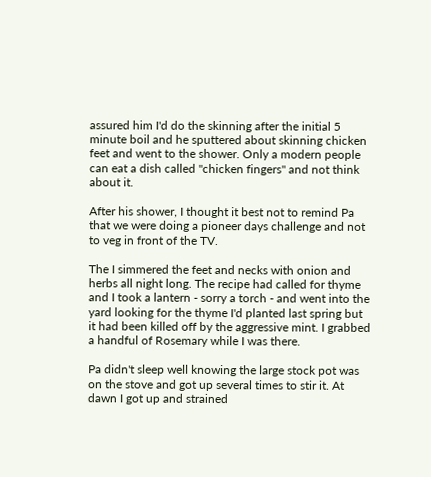assured him I'd do the skinning after the initial 5 minute boil and he sputtered about skinning chicken feet and went to the shower. Only a modern people can eat a dish called "chicken fingers" and not think about it.

After his shower, I thought it best not to remind Pa that we were doing a pioneer days challenge and not to veg in front of the TV.

The I simmered the feet and necks with onion and herbs all night long. The recipe had called for thyme and I took a lantern - sorry a torch - and went into the yard looking for the thyme I'd planted last spring but it had been killed off by the aggressive mint. I grabbed a handful of Rosemary while I was there.

Pa didn't sleep well knowing the large stock pot was on the stove and got up several times to stir it. At dawn I got up and strained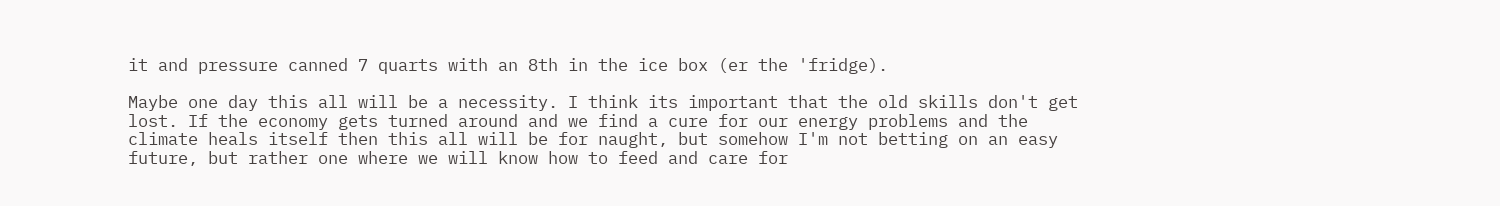it and pressure canned 7 quarts with an 8th in the ice box (er the 'fridge).

Maybe one day this all will be a necessity. I think its important that the old skills don't get lost. If the economy gets turned around and we find a cure for our energy problems and the climate heals itself then this all will be for naught, but somehow I'm not betting on an easy future, but rather one where we will know how to feed and care for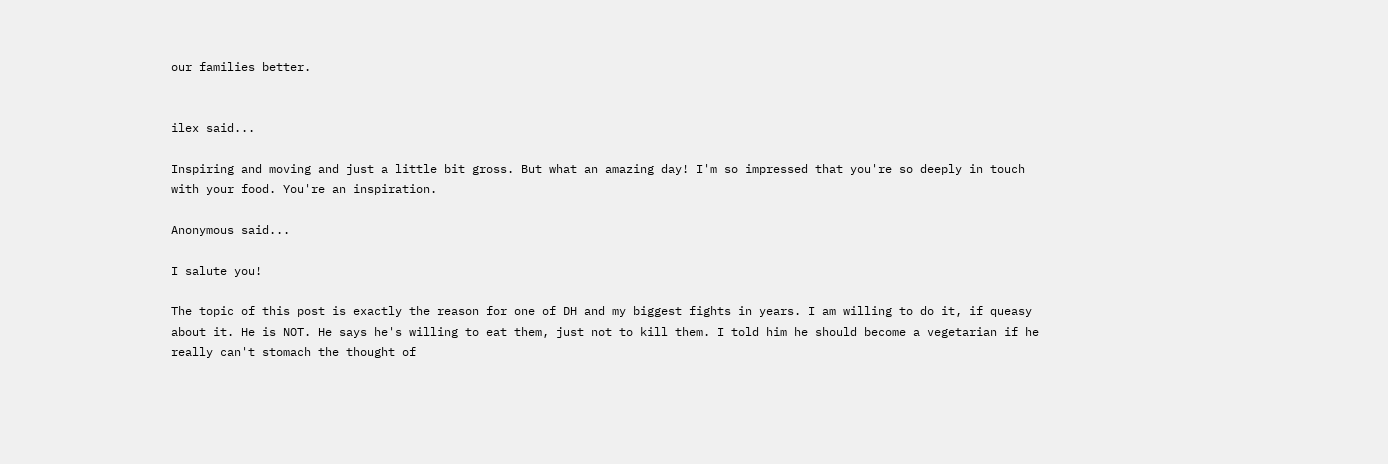our families better.


ilex said...

Inspiring and moving and just a little bit gross. But what an amazing day! I'm so impressed that you're so deeply in touch with your food. You're an inspiration.

Anonymous said...

I salute you!

The topic of this post is exactly the reason for one of DH and my biggest fights in years. I am willing to do it, if queasy about it. He is NOT. He says he's willing to eat them, just not to kill them. I told him he should become a vegetarian if he really can't stomach the thought of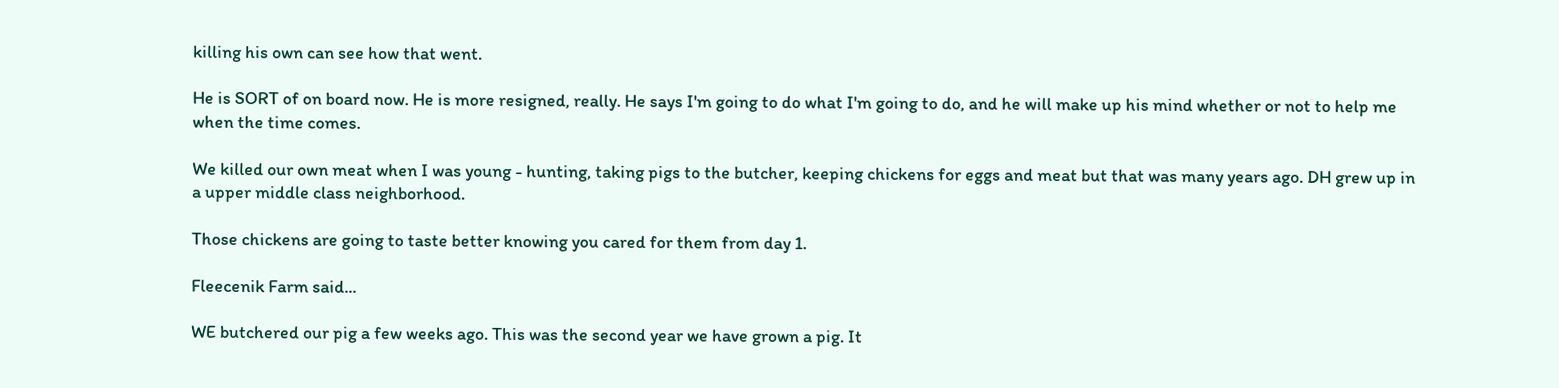killing his own can see how that went.

He is SORT of on board now. He is more resigned, really. He says I'm going to do what I'm going to do, and he will make up his mind whether or not to help me when the time comes.

We killed our own meat when I was young - hunting, taking pigs to the butcher, keeping chickens for eggs and meat but that was many years ago. DH grew up in a upper middle class neighborhood.

Those chickens are going to taste better knowing you cared for them from day 1.

Fleecenik Farm said...

WE butchered our pig a few weeks ago. This was the second year we have grown a pig. It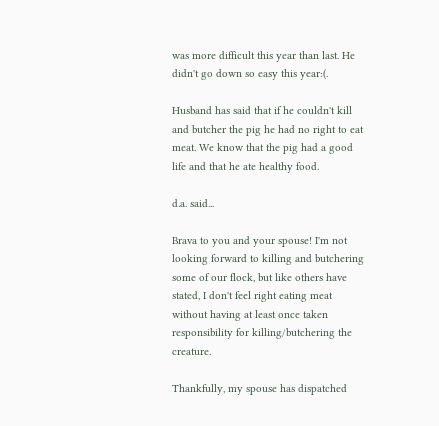was more difficult this year than last. He didn't go down so easy this year:(.

Husband has said that if he couldn't kill and butcher the pig he had no right to eat meat. We know that the pig had a good life and that he ate healthy food.

d.a. said...

Brava to you and your spouse! I'm not looking forward to killing and butchering some of our flock, but like others have stated, I don't feel right eating meat without having at least once taken responsibility for killing/butchering the creature.

Thankfully, my spouse has dispatched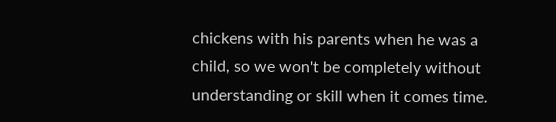chickens with his parents when he was a child, so we won't be completely without understanding or skill when it comes time.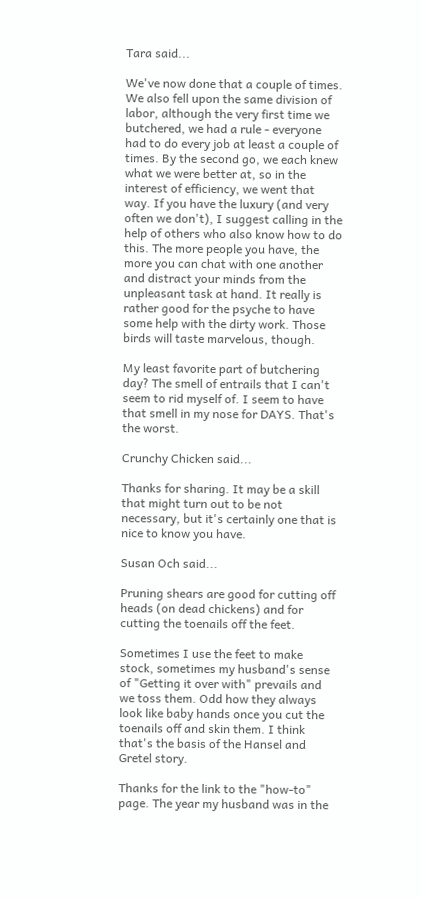Tara said...

We've now done that a couple of times. We also fell upon the same division of labor, although the very first time we butchered, we had a rule - everyone had to do every job at least a couple of times. By the second go, we each knew what we were better at, so in the interest of efficiency, we went that way. If you have the luxury (and very often we don't), I suggest calling in the help of others who also know how to do this. The more people you have, the more you can chat with one another and distract your minds from the unpleasant task at hand. It really is rather good for the psyche to have some help with the dirty work. Those birds will taste marvelous, though.

My least favorite part of butchering day? The smell of entrails that I can't seem to rid myself of. I seem to have that smell in my nose for DAYS. That's the worst.

Crunchy Chicken said...

Thanks for sharing. It may be a skill that might turn out to be not necessary, but it's certainly one that is nice to know you have.

Susan Och said...

Pruning shears are good for cutting off heads (on dead chickens) and for cutting the toenails off the feet.

Sometimes I use the feet to make stock, sometimes my husband's sense of "Getting it over with" prevails and we toss them. Odd how they always look like baby hands once you cut the toenails off and skin them. I think that's the basis of the Hansel and Gretel story.

Thanks for the link to the "how-to" page. The year my husband was in the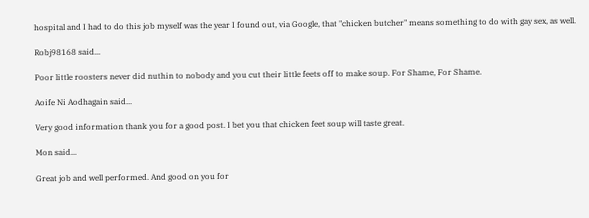hospital and I had to do this job myself was the year I found out, via Google, that "chicken butcher" means something to do with gay sex, as well.

Robj98168 said...

Poor little roosters never did nuthin to nobody and you cut their little feets off to make soup. For Shame, For Shame.

Aoife Ni Aodhagain said...

Very good information thank you for a good post. I bet you that chicken feet soup will taste great.

Mon said...

Great job and well performed. And good on you for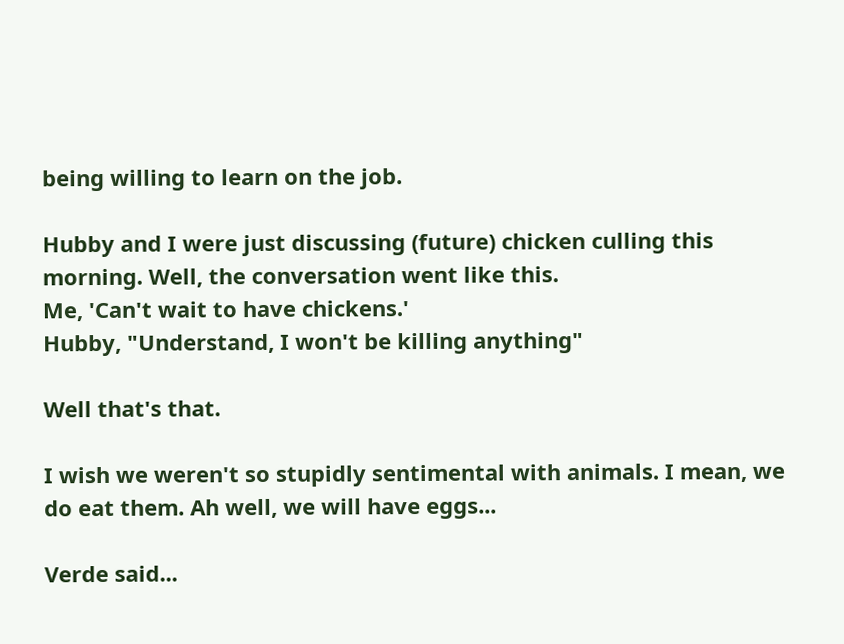being willing to learn on the job.

Hubby and I were just discussing (future) chicken culling this morning. Well, the conversation went like this.
Me, 'Can't wait to have chickens.'
Hubby, "Understand, I won't be killing anything"

Well that's that.

I wish we weren't so stupidly sentimental with animals. I mean, we do eat them. Ah well, we will have eggs...

Verde said...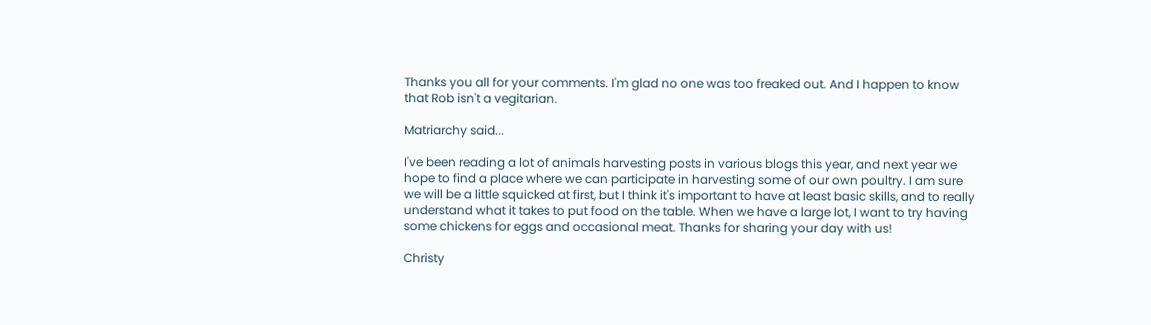Thanks you all for your comments. I'm glad no one was too freaked out. And I happen to know that Rob isn't a vegitarian.

Matriarchy said...

I've been reading a lot of animals harvesting posts in various blogs this year, and next year we hope to find a place where we can participate in harvesting some of our own poultry. I am sure we will be a little squicked at first, but I think it's important to have at least basic skills, and to really understand what it takes to put food on the table. When we have a large lot, I want to try having some chickens for eggs and occasional meat. Thanks for sharing your day with us!

Christy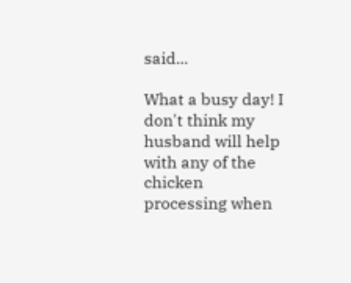said...

What a busy day! I don't think my husband will help with any of the chicken processing when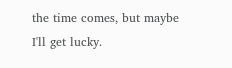the time comes, but maybe I'll get lucky.